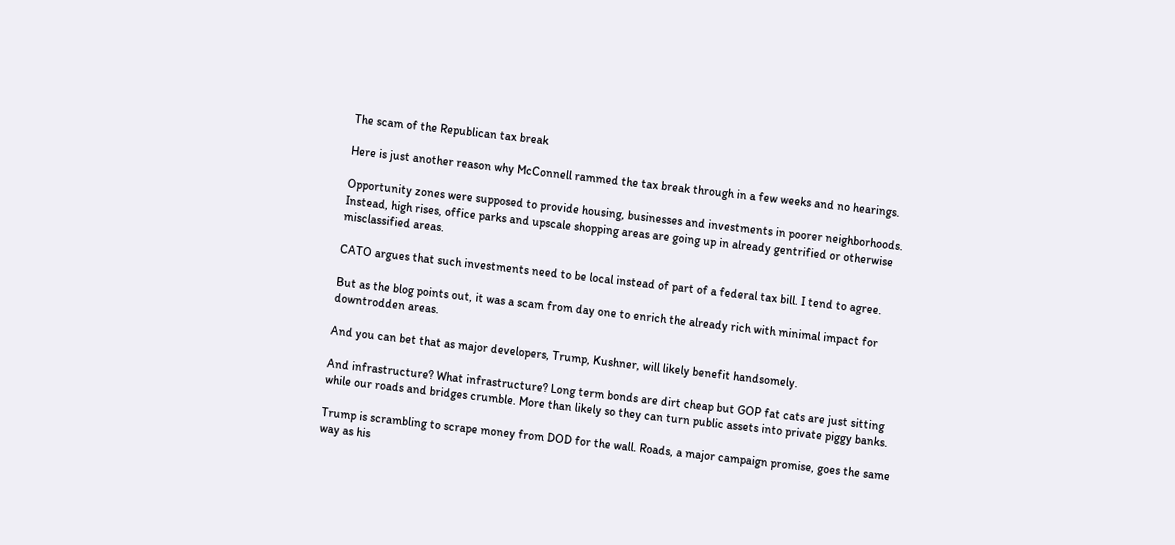The scam of the Republican tax break

Here is just another reason why McConnell rammed the tax break through in a few weeks and no hearings.

Opportunity zones were supposed to provide housing, businesses and investments in poorer neighborhoods. Instead, high rises, office parks and upscale shopping areas are going up in already gentrified or otherwise misclassified areas.

CATO argues that such investments need to be local instead of part of a federal tax bill. I tend to agree.

But as the blog points out, it was a scam from day one to enrich the already rich with minimal impact for downtrodden areas.

And you can bet that as major developers, Trump, Kushner, will likely benefit handsomely.

And infrastructure? What infrastructure? Long term bonds are dirt cheap but GOP fat cats are just sitting while our roads and bridges crumble. More than likely so they can turn public assets into private piggy banks.

Trump is scrambling to scrape money from DOD for the wall. Roads, a major campaign promise, goes the same way as his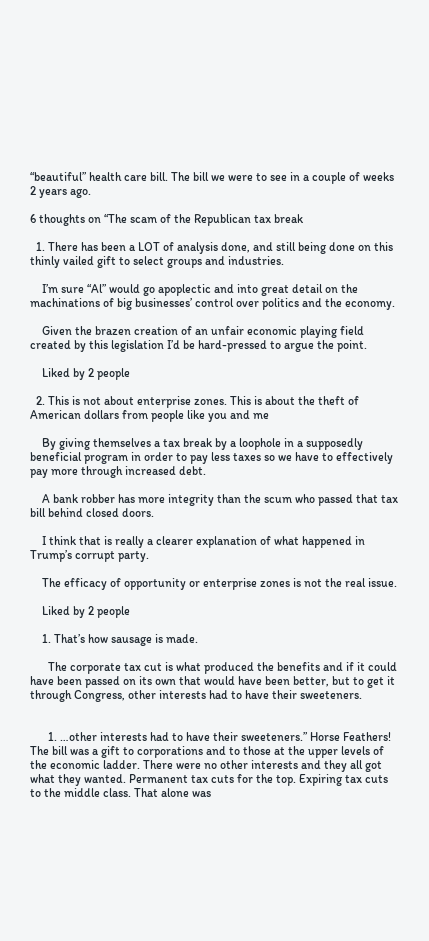“beautiful” health care bill. The bill we were to see in a couple of weeks 2 years ago.

6 thoughts on “The scam of the Republican tax break

  1. There has been a LOT of analysis done, and still being done on this thinly vailed gift to select groups and industries.

    I’m sure “Al” would go apoplectic and into great detail on the machinations of big businesses’ control over politics and the economy.

    Given the brazen creation of an unfair economic playing field created by this legislation I’d be hard-pressed to argue the point.

    Liked by 2 people

  2. This is not about enterprise zones. This is about the theft of American dollars from people like you and me

    By giving themselves a tax break by a loophole in a supposedly beneficial program in order to pay less taxes so we have to effectively pay more through increased debt.

    A bank robber has more integrity than the scum who passed that tax bill behind closed doors.

    I think that is really a clearer explanation of what happened in Trump’s corrupt party.

    The efficacy of opportunity or enterprise zones is not the real issue.

    Liked by 2 people

    1. That’s how sausage is made.

      The corporate tax cut is what produced the benefits and if it could have been passed on its own that would have been better, but to get it through Congress, other interests had to have their sweeteners.


      1. …other interests had to have their sweeteners.” Horse Feathers! The bill was a gift to corporations and to those at the upper levels of the economic ladder. There were no other interests and they all got what they wanted. Permanent tax cuts for the top. Expiring tax cuts to the middle class. That alone was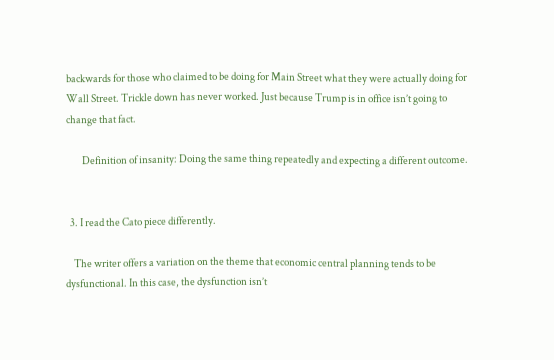backwards for those who claimed to be doing for Main Street what they were actually doing for Wall Street. Trickle down has never worked. Just because Trump is in office isn’t going to change that fact.

        Definition of insanity: Doing the same thing repeatedly and expecting a different outcome.


  3. I read the Cato piece differently.

    The writer offers a variation on the theme that economic central planning tends to be dysfunctional. In this case, the dysfunction isn’t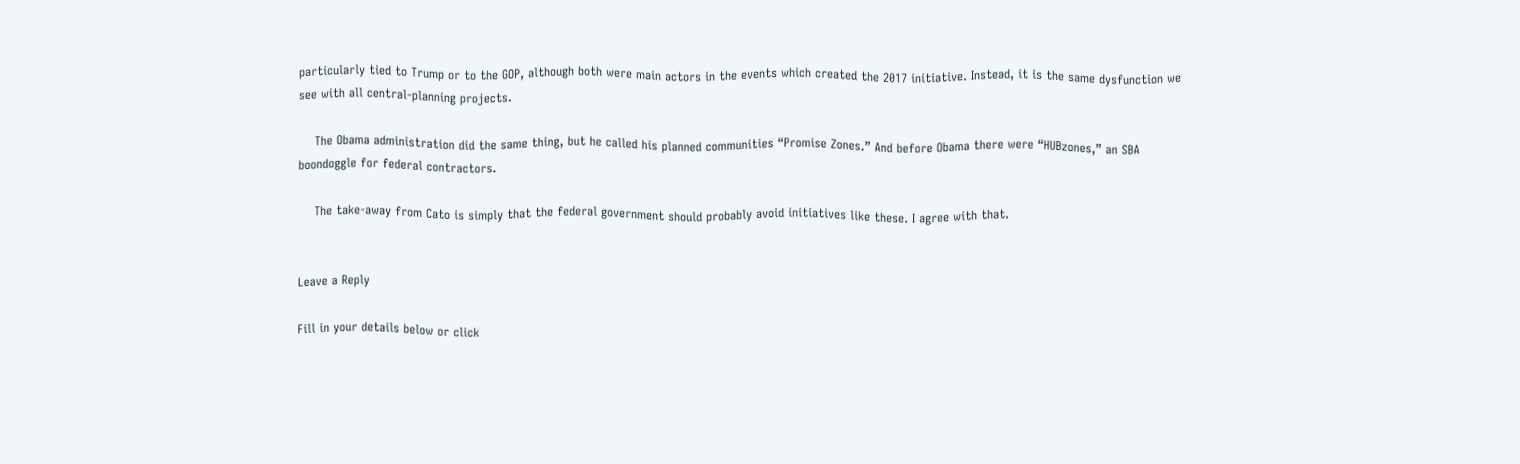particularly tied to Trump or to the GOP, although both were main actors in the events which created the 2017 initiative. Instead, it is the same dysfunction we see with all central-planning projects.

    The Obama administration did the same thing, but he called his planned communities “Promise Zones.” And before Obama there were “HUBzones,” an SBA boondoggle for federal contractors.

    The take-away from Cato is simply that the federal government should probably avoid initiatives like these. I agree with that.


Leave a Reply

Fill in your details below or click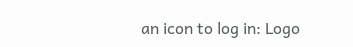an icon to log in: Logo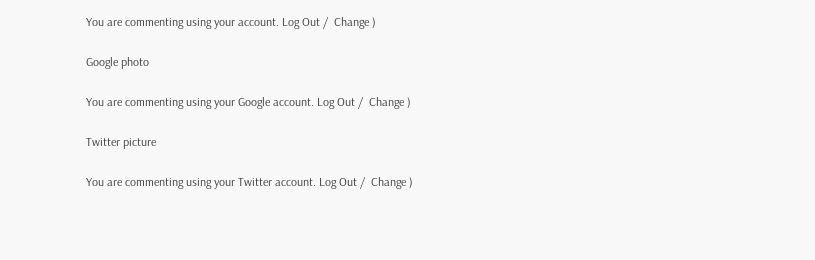You are commenting using your account. Log Out /  Change )

Google photo

You are commenting using your Google account. Log Out /  Change )

Twitter picture

You are commenting using your Twitter account. Log Out /  Change )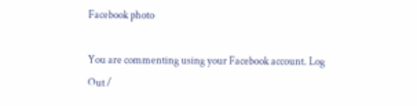Facebook photo

You are commenting using your Facebook account. Log Out /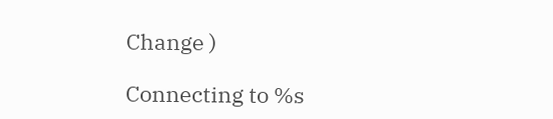Change )

Connecting to %s